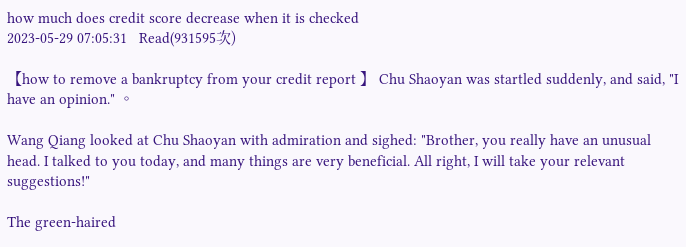how much does credit score decrease when it is checked
2023-05-29 07:05:31   Read(931595次)

【how to remove a bankruptcy from your credit report 】 Chu Shaoyan was startled suddenly, and said, "I have an opinion." 。

Wang Qiang looked at Chu Shaoyan with admiration and sighed: "Brother, you really have an unusual head. I talked to you today, and many things are very beneficial. All right, I will take your relevant suggestions!"

The green-haired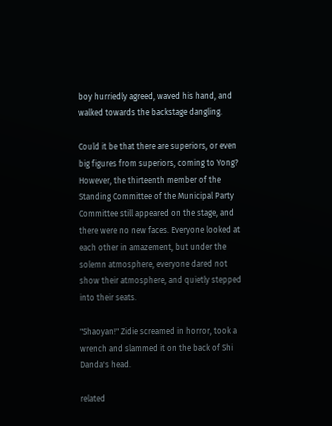boy hurriedly agreed, waved his hand, and walked towards the backstage dangling.

Could it be that there are superiors, or even big figures from superiors, coming to Yong? However, the thirteenth member of the Standing Committee of the Municipal Party Committee still appeared on the stage, and there were no new faces. Everyone looked at each other in amazement, but under the solemn atmosphere, everyone dared not show their atmosphere, and quietly stepped into their seats.

"Shaoyan!" Zidie screamed in horror, took a wrench and slammed it on the back of Shi Danda's head.

related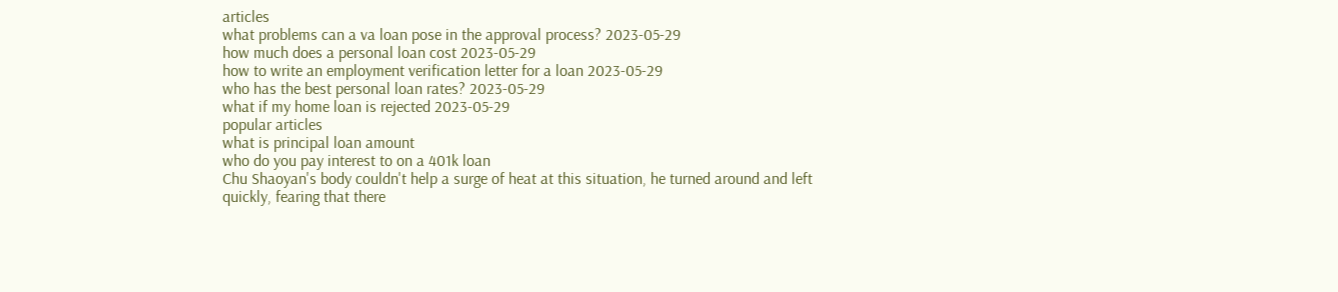articles
what problems can a va loan pose in the approval process? 2023-05-29
how much does a personal loan cost 2023-05-29
how to write an employment verification letter for a loan 2023-05-29
who has the best personal loan rates? 2023-05-29
what if my home loan is rejected 2023-05-29
popular articles
what is principal loan amount
who do you pay interest to on a 401k loan
Chu Shaoyan's body couldn't help a surge of heat at this situation, he turned around and left quickly, fearing that there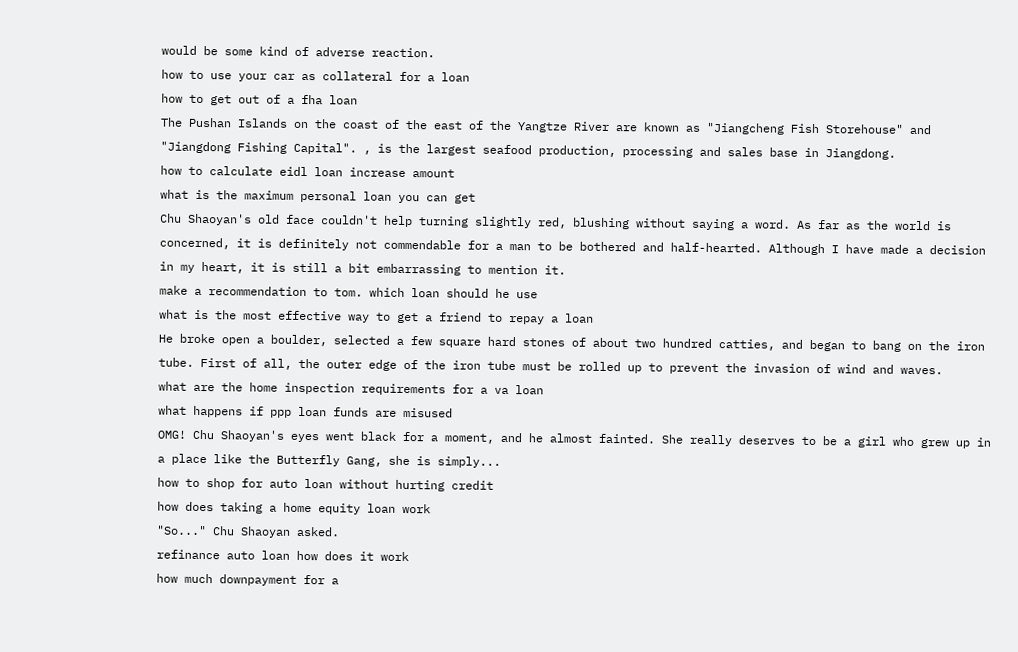would be some kind of adverse reaction.
how to use your car as collateral for a loan
how to get out of a fha loan
The Pushan Islands on the coast of the east of the Yangtze River are known as "Jiangcheng Fish Storehouse" and "Jiangdong Fishing Capital". , is the largest seafood production, processing and sales base in Jiangdong.
how to calculate eidl loan increase amount
what is the maximum personal loan you can get
Chu Shaoyan's old face couldn't help turning slightly red, blushing without saying a word. As far as the world is concerned, it is definitely not commendable for a man to be bothered and half-hearted. Although I have made a decision in my heart, it is still a bit embarrassing to mention it.
make a recommendation to tom. which loan should he use
what is the most effective way to get a friend to repay a loan
He broke open a boulder, selected a few square hard stones of about two hundred catties, and began to bang on the iron tube. First of all, the outer edge of the iron tube must be rolled up to prevent the invasion of wind and waves.
what are the home inspection requirements for a va loan
what happens if ppp loan funds are misused
OMG! Chu Shaoyan's eyes went black for a moment, and he almost fainted. She really deserves to be a girl who grew up in a place like the Butterfly Gang, she is simply...
how to shop for auto loan without hurting credit
how does taking a home equity loan work
"So..." Chu Shaoyan asked.
refinance auto loan how does it work
how much downpayment for a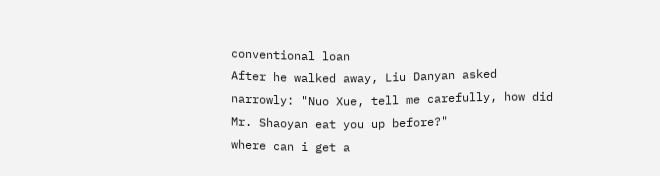conventional loan
After he walked away, Liu Danyan asked narrowly: "Nuo Xue, tell me carefully, how did Mr. Shaoyan eat you up before?"
where can i get a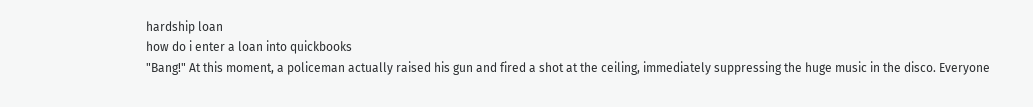hardship loan
how do i enter a loan into quickbooks
"Bang!" At this moment, a policeman actually raised his gun and fired a shot at the ceiling, immediately suppressing the huge music in the disco. Everyone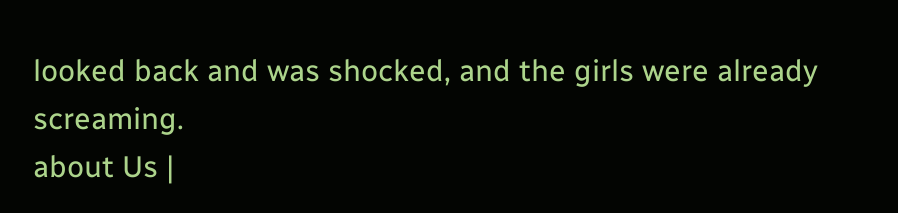looked back and was shocked, and the girls were already screaming.
about Us |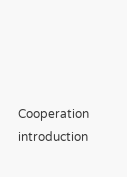Cooperation introduction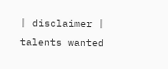| disclaimer | talents wanted